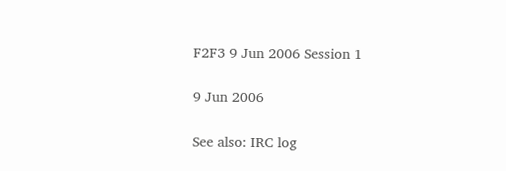F2F3 9 Jun 2006 Session 1

9 Jun 2006

See also: IRC log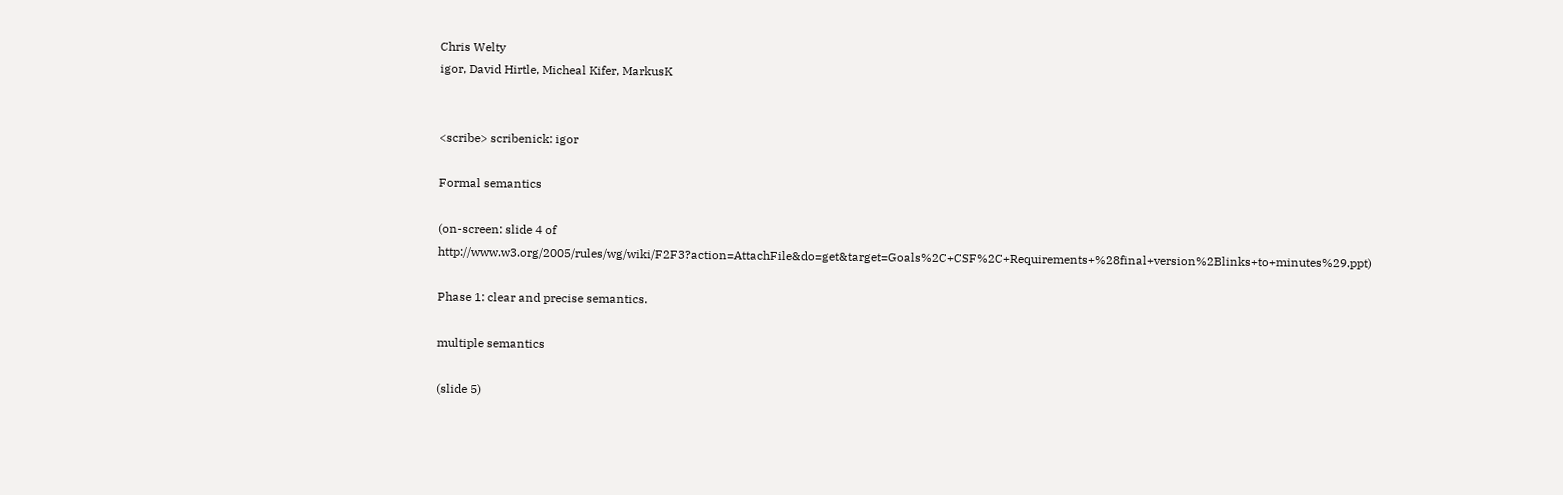Chris Welty
igor, David Hirtle, Micheal Kifer, MarkusK


<scribe> scribenick: igor

Formal semantics

(on-screen: slide 4 of http://www.w3.org/2005/rules/wg/wiki/F2F3?action=AttachFile&do=get&target=Goals%2C+CSF%2C+Requirements+%28final+version%2Blinks+to+minutes%29.ppt)

Phase 1: clear and precise semantics.

multiple semantics

(slide 5)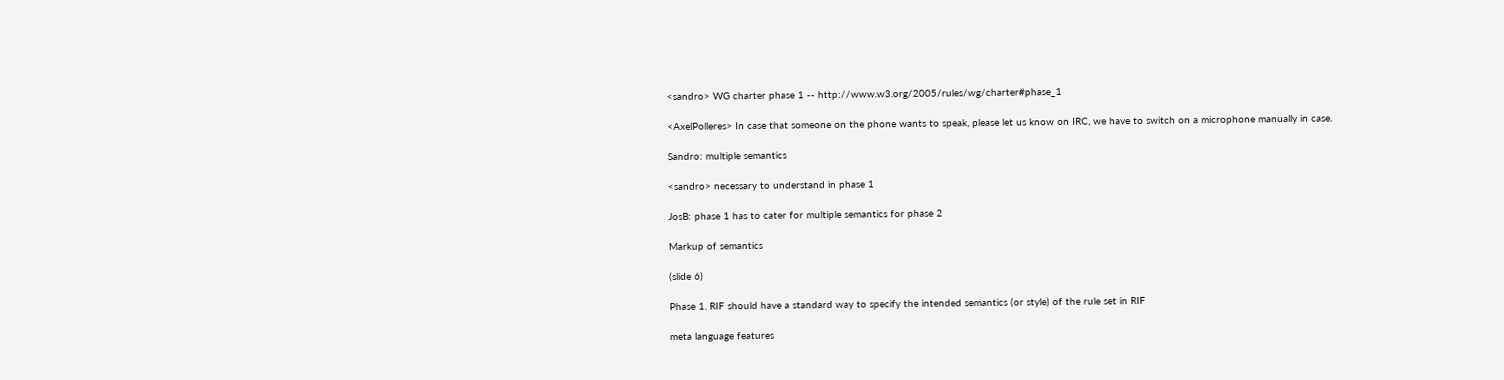<sandro> WG charter phase 1 -- http://www.w3.org/2005/rules/wg/charter#phase_1

<AxelPolleres> In case that someone on the phone wants to speak, please let us know on IRC, we have to switch on a microphone manually in case.

Sandro: multiple semantics

<sandro> necessary to understand in phase 1

JosB: phase 1 has to cater for multiple semantics for phase 2

Markup of semantics

(slide 6)

Phase 1. RIF should have a standard way to specify the intended semantics (or style) of the rule set in RIF

meta language features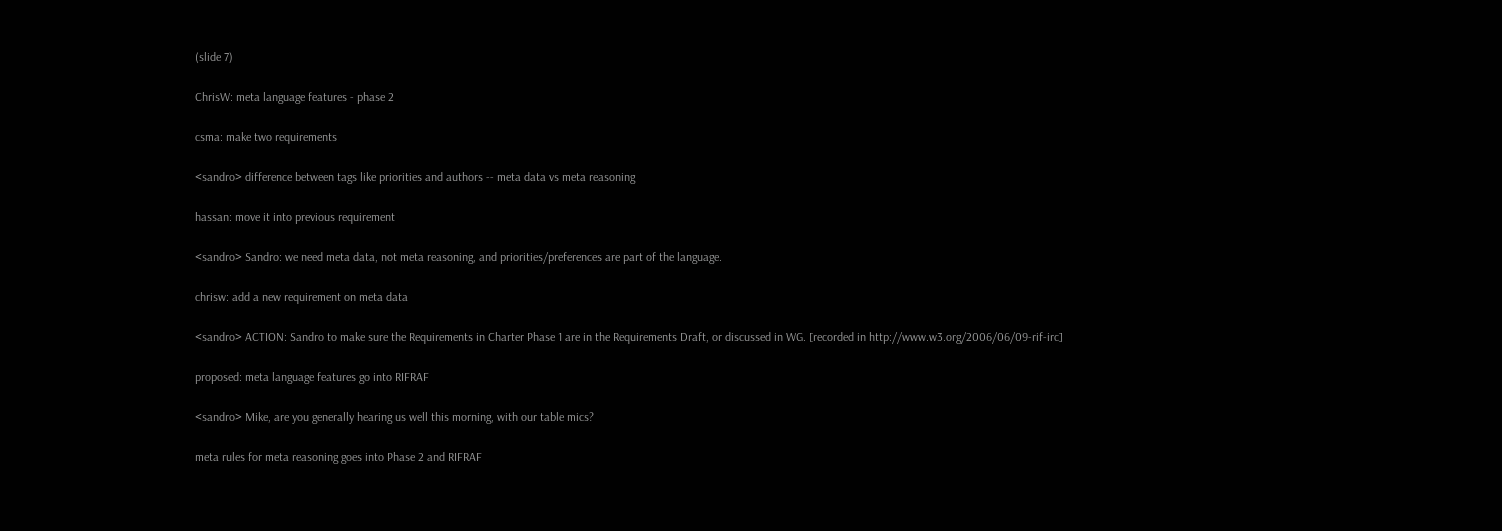(slide 7)

ChrisW: meta language features - phase 2

csma: make two requirements

<sandro> difference between tags like priorities and authors -- meta data vs meta reasoning

hassan: move it into previous requirement

<sandro> Sandro: we need meta data, not meta reasoning, and priorities/preferences are part of the language.

chrisw: add a new requirement on meta data

<sandro> ACTION: Sandro to make sure the Requirements in Charter Phase 1 are in the Requirements Draft, or discussed in WG. [recorded in http://www.w3.org/2006/06/09-rif-irc]

proposed: meta language features go into RIFRAF

<sandro> Mike, are you generally hearing us well this morning, with our table mics?

meta rules for meta reasoning goes into Phase 2 and RIFRAF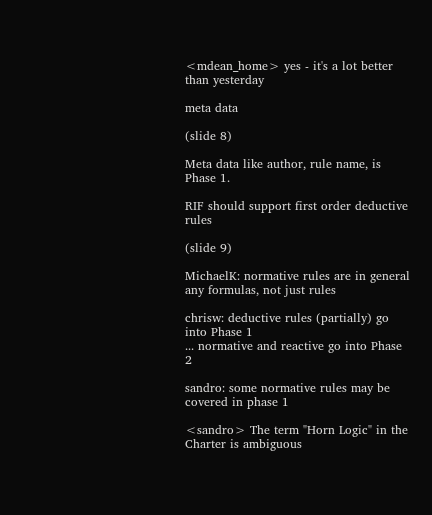<mdean_home> yes - it's a lot better than yesterday

meta data

(slide 8)

Meta data like author, rule name, is Phase 1.

RIF should support first order deductive rules

(slide 9)

MichaelK: normative rules are in general any formulas, not just rules

chrisw: deductive rules (partially) go into Phase 1
... normative and reactive go into Phase 2

sandro: some normative rules may be covered in phase 1

<sandro> The term "Horn Logic" in the Charter is ambiguous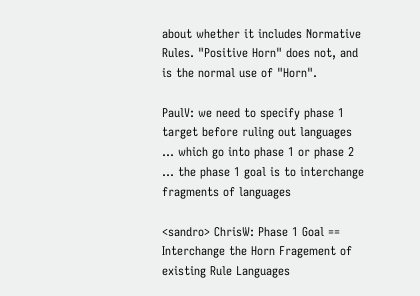about whether it includes Normative Rules. "Positive Horn" does not, and is the normal use of "Horn".

PaulV: we need to specify phase 1 target before ruling out languages
... which go into phase 1 or phase 2
... the phase 1 goal is to interchange fragments of languages

<sandro> ChrisW: Phase 1 Goal == Interchange the Horn Fragement of existing Rule Languages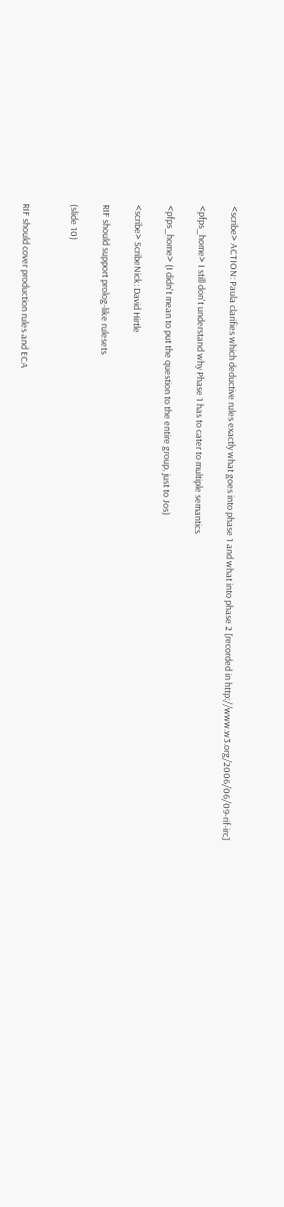<scribe> ACTION: Paula clarifies which deductive rules exactly what goes into phase 1 and what into phase 2 [recorded in http://www.w3.org/2006/06/09-rif-irc]

<pfps_home> I still don't understand why Phase 1 has to cater to multiple semantics

<pfps_home> (I didn't mean to put the question to the entire group, just to Jos)

<scribe> ScribeNick: David Hirtle

RIF should support prolog-like rulesets

(slide 10)


RIF should cover production rules and ECA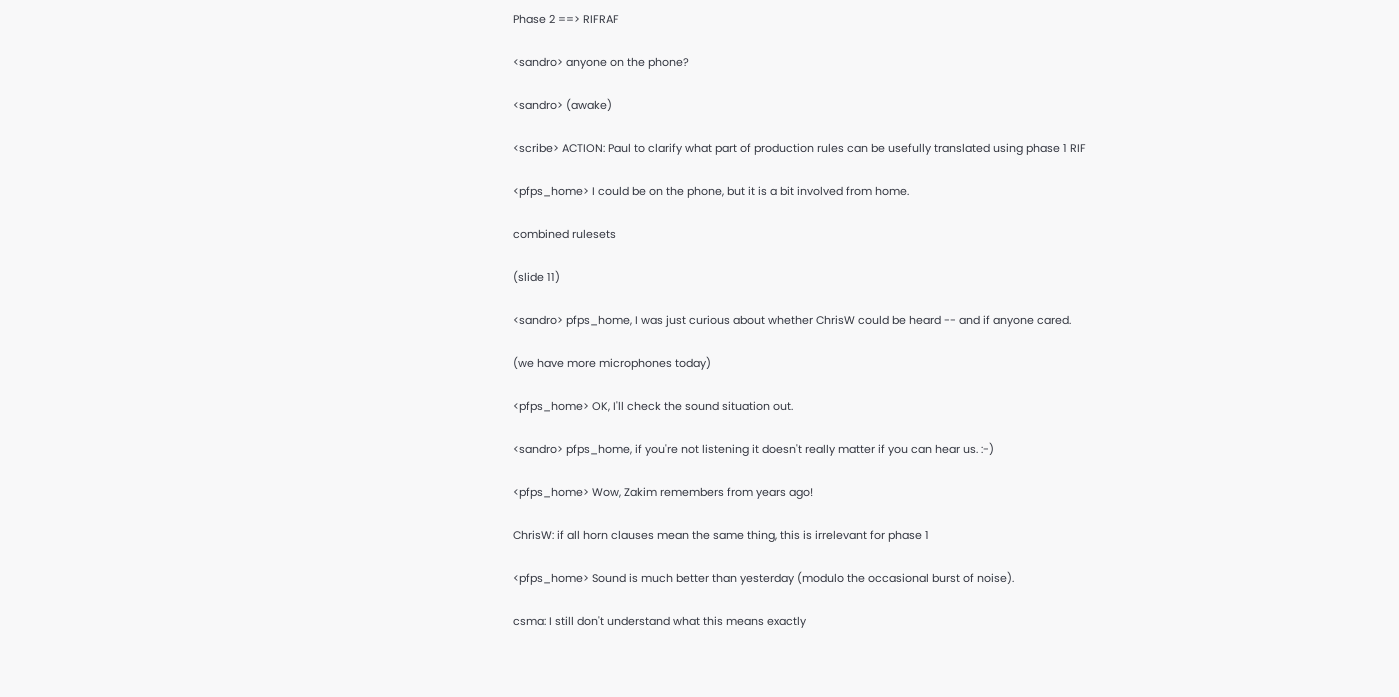Phase 2 ==> RIFRAF

<sandro> anyone on the phone?

<sandro> (awake)

<scribe> ACTION: Paul to clarify what part of production rules can be usefully translated using phase 1 RIF

<pfps_home> I could be on the phone, but it is a bit involved from home.

combined rulesets

(slide 11)

<sandro> pfps_home, I was just curious about whether ChrisW could be heard -- and if anyone cared.

(we have more microphones today)

<pfps_home> OK, I'll check the sound situation out.

<sandro> pfps_home, if you're not listening it doesn't really matter if you can hear us. :-)

<pfps_home> Wow, Zakim remembers from years ago!

ChrisW: if all horn clauses mean the same thing, this is irrelevant for phase 1

<pfps_home> Sound is much better than yesterday (modulo the occasional burst of noise).

csma: I still don't understand what this means exactly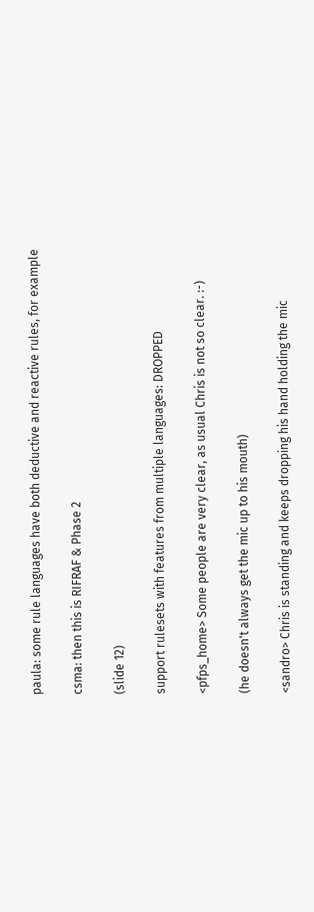paula: some rule languages have both deductive and reactive rules, for example

csma: then this is RIFRAF & Phase 2

(slide 12)

support rulesets with features from multiple languages: DROPPED

<pfps_home> Some people are very clear, as usual Chris is not so clear. :-)

(he doesn't always get the mic up to his mouth)

<sandro> Chris is standing and keeps dropping his hand holding the mic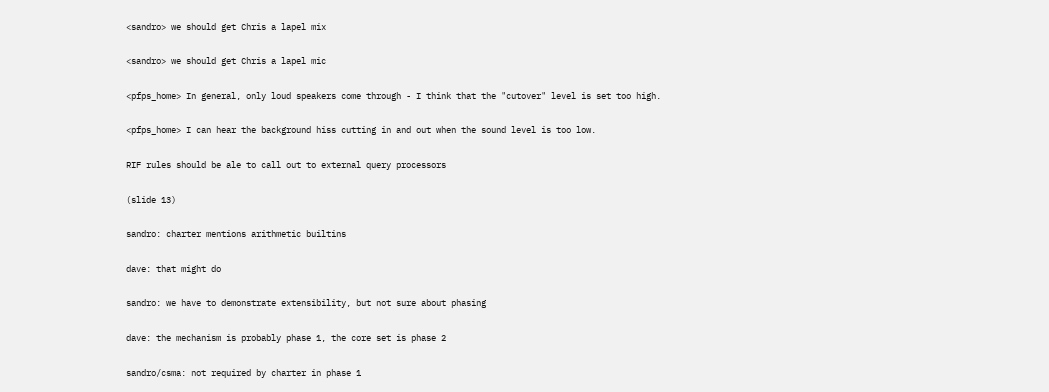<sandro> we should get Chris a lapel mix

<sandro> we should get Chris a lapel mic

<pfps_home> In general, only loud speakers come through - I think that the "cutover" level is set too high.

<pfps_home> I can hear the background hiss cutting in and out when the sound level is too low.

RIF rules should be ale to call out to external query processors

(slide 13)

sandro: charter mentions arithmetic builtins

dave: that might do

sandro: we have to demonstrate extensibility, but not sure about phasing

dave: the mechanism is probably phase 1, the core set is phase 2

sandro/csma: not required by charter in phase 1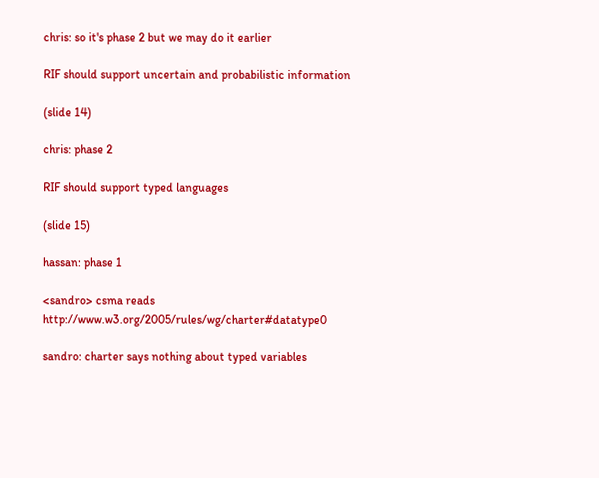chris: so it's phase 2 but we may do it earlier

RIF should support uncertain and probabilistic information

(slide 14)

chris: phase 2

RIF should support typed languages

(slide 15)

hassan: phase 1

<sandro> csma reads http://www.w3.org/2005/rules/wg/charter#datatype0

sandro: charter says nothing about typed variables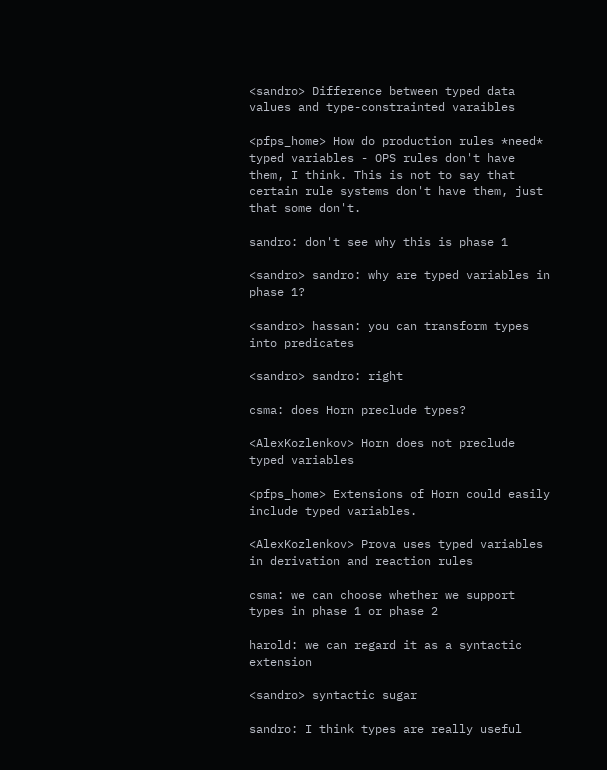<sandro> Difference between typed data values and type-constrainted varaibles

<pfps_home> How do production rules *need* typed variables - OPS rules don't have them, I think. This is not to say that certain rule systems don't have them, just that some don't.

sandro: don't see why this is phase 1

<sandro> sandro: why are typed variables in phase 1?

<sandro> hassan: you can transform types into predicates

<sandro> sandro: right

csma: does Horn preclude types?

<AlexKozlenkov> Horn does not preclude typed variables

<pfps_home> Extensions of Horn could easily include typed variables.

<AlexKozlenkov> Prova uses typed variables in derivation and reaction rules

csma: we can choose whether we support types in phase 1 or phase 2

harold: we can regard it as a syntactic extension

<sandro> syntactic sugar

sandro: I think types are really useful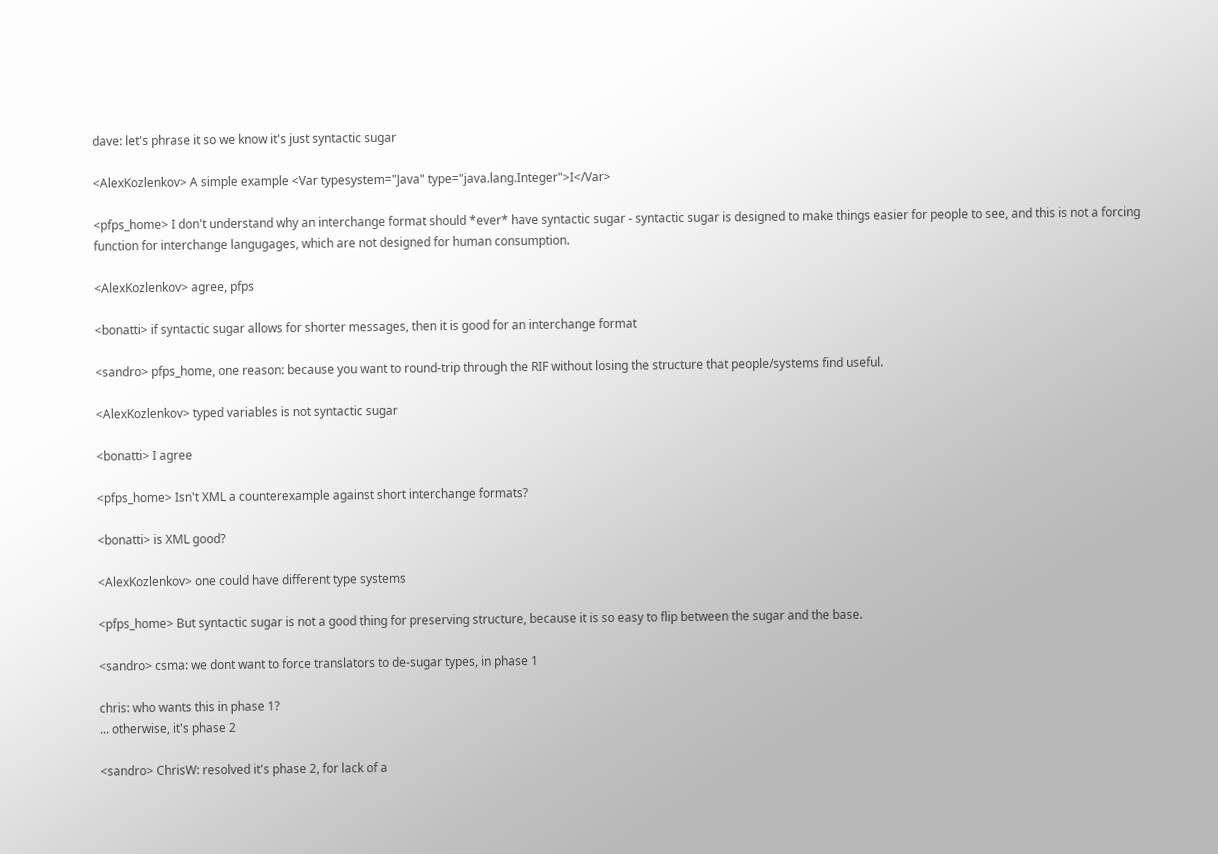dave: let's phrase it so we know it's just syntactic sugar

<AlexKozlenkov> A simple example <Var typesystem="Java" type="java.lang.Integer">I</Var>

<pfps_home> I don't understand why an interchange format should *ever* have syntactic sugar - syntactic sugar is designed to make things easier for people to see, and this is not a forcing function for interchange langugages, which are not designed for human consumption.

<AlexKozlenkov> agree, pfps

<bonatti> if syntactic sugar allows for shorter messages, then it is good for an interchange format

<sandro> pfps_home, one reason: because you want to round-trip through the RIF without losing the structure that people/systems find useful.

<AlexKozlenkov> typed variables is not syntactic sugar

<bonatti> I agree

<pfps_home> Isn't XML a counterexample against short interchange formats?

<bonatti> is XML good?

<AlexKozlenkov> one could have different type systems

<pfps_home> But syntactic sugar is not a good thing for preserving structure, because it is so easy to flip between the sugar and the base.

<sandro> csma: we dont want to force translators to de-sugar types, in phase 1

chris: who wants this in phase 1?
... otherwise, it's phase 2

<sandro> ChrisW: resolved it's phase 2, for lack of a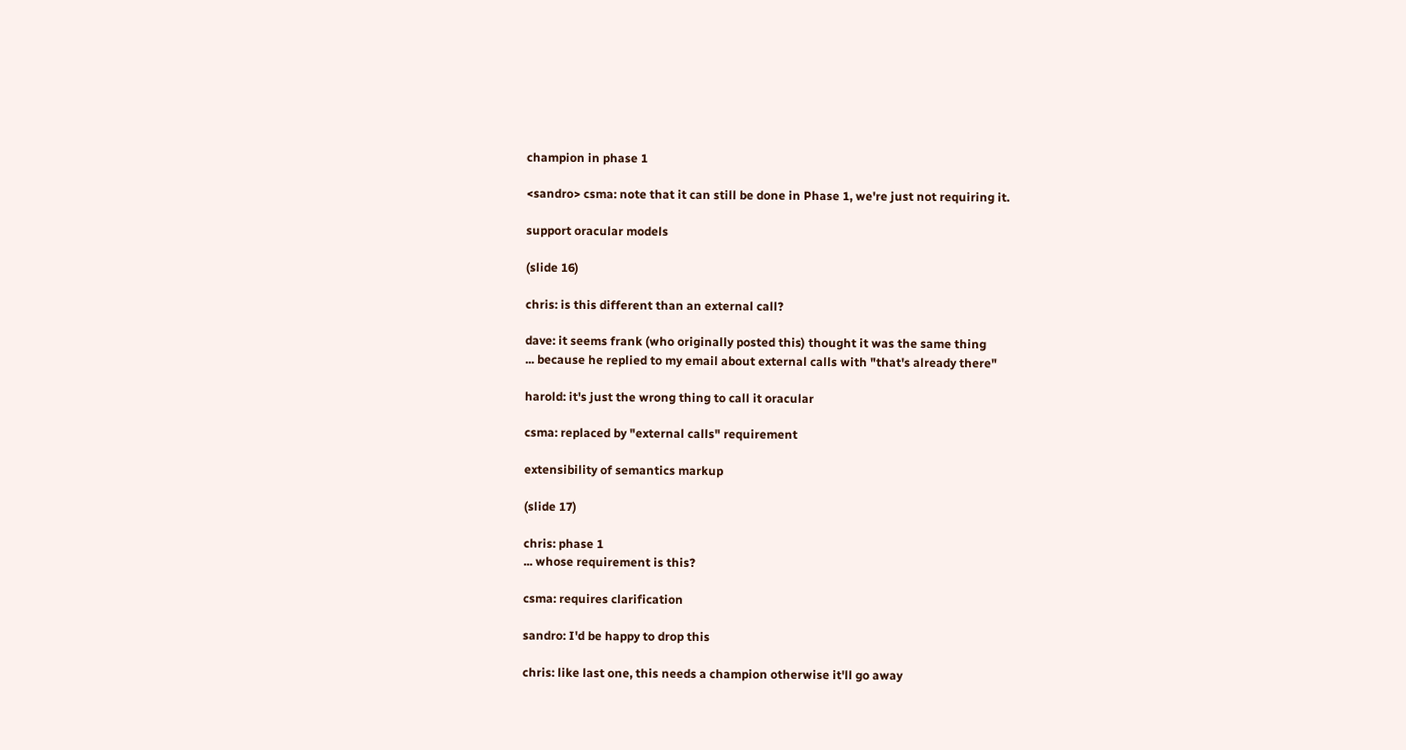champion in phase 1

<sandro> csma: note that it can still be done in Phase 1, we're just not requiring it.

support oracular models

(slide 16)

chris: is this different than an external call?

dave: it seems frank (who originally posted this) thought it was the same thing
... because he replied to my email about external calls with "that's already there"

harold: it's just the wrong thing to call it oracular

csma: replaced by "external calls" requirement

extensibility of semantics markup

(slide 17)

chris: phase 1
... whose requirement is this?

csma: requires clarification

sandro: I'd be happy to drop this

chris: like last one, this needs a champion otherwise it'll go away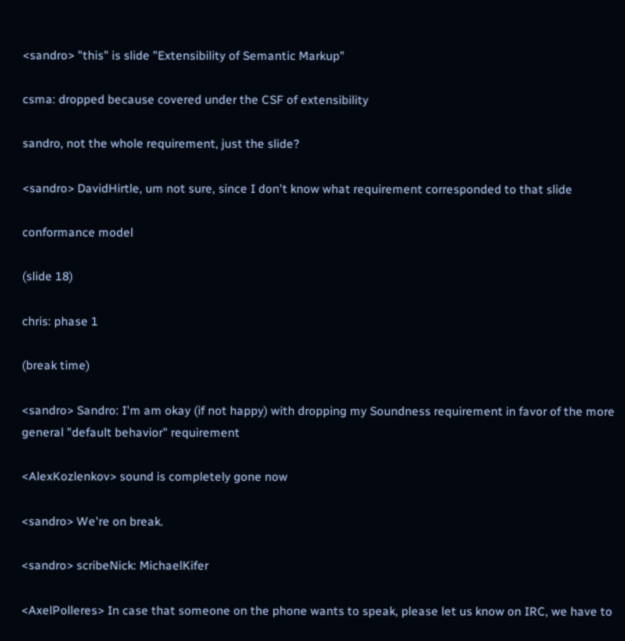<sandro> "this" is slide "Extensibility of Semantic Markup"

csma: dropped because covered under the CSF of extensibility

sandro, not the whole requirement, just the slide?

<sandro> DavidHirtle, um not sure, since I don't know what requirement corresponded to that slide

conformance model

(slide 18)

chris: phase 1

(break time)

<sandro> Sandro: I'm am okay (if not happy) with dropping my Soundness requirement in favor of the more general "default behavior" requirement

<AlexKozlenkov> sound is completely gone now

<sandro> We're on break.

<sandro> scribeNick: MichaelKifer

<AxelPolleres> In case that someone on the phone wants to speak, please let us know on IRC, we have to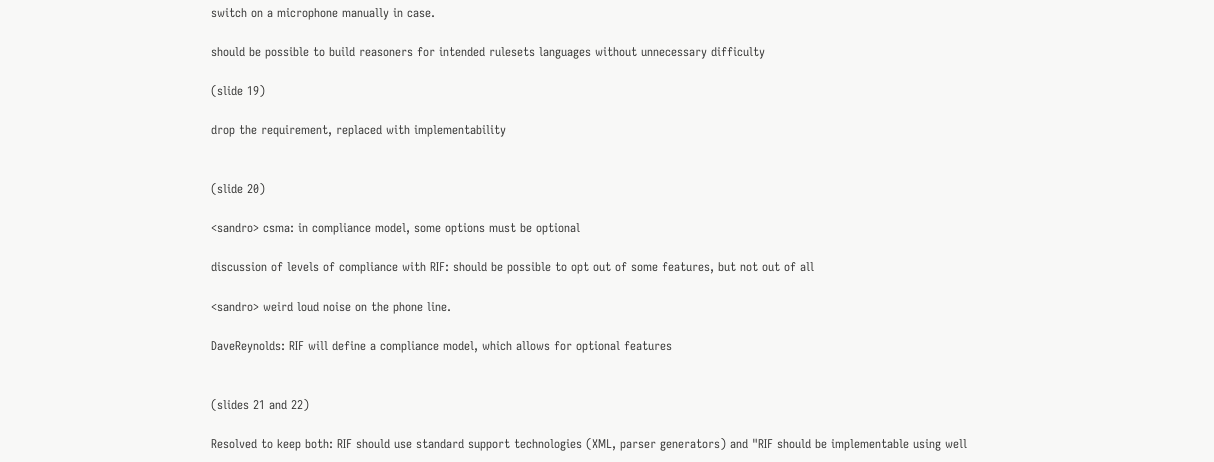switch on a microphone manually in case.

should be possible to build reasoners for intended rulesets languages without unnecessary difficulty

(slide 19)

drop the requirement, replaced with implementability


(slide 20)

<sandro> csma: in compliance model, some options must be optional

discussion of levels of compliance with RIF: should be possible to opt out of some features, but not out of all

<sandro> weird loud noise on the phone line.

DaveReynolds: RIF will define a compliance model, which allows for optional features


(slides 21 and 22)

Resolved to keep both: RIF should use standard support technologies (XML, parser generators) and "RIF should be implementable using well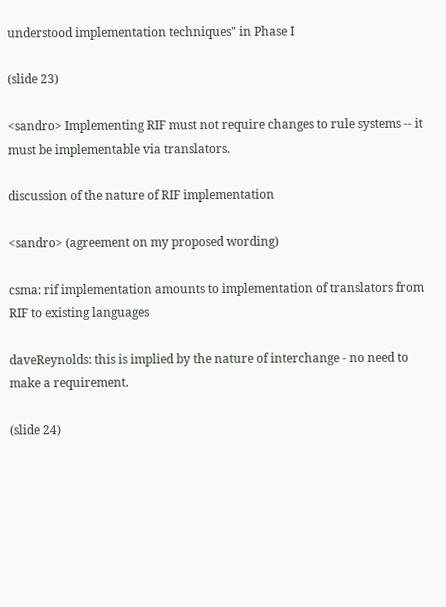understood implementation techniques" in Phase I

(slide 23)

<sandro> Implementing RIF must not require changes to rule systems -- it must be implementable via translators.

discussion of the nature of RIF implementation

<sandro> (agreement on my proposed wording)

csma: rif implementation amounts to implementation of translators from RIF to existing languages

daveReynolds: this is implied by the nature of interchange - no need to make a requirement.

(slide 24)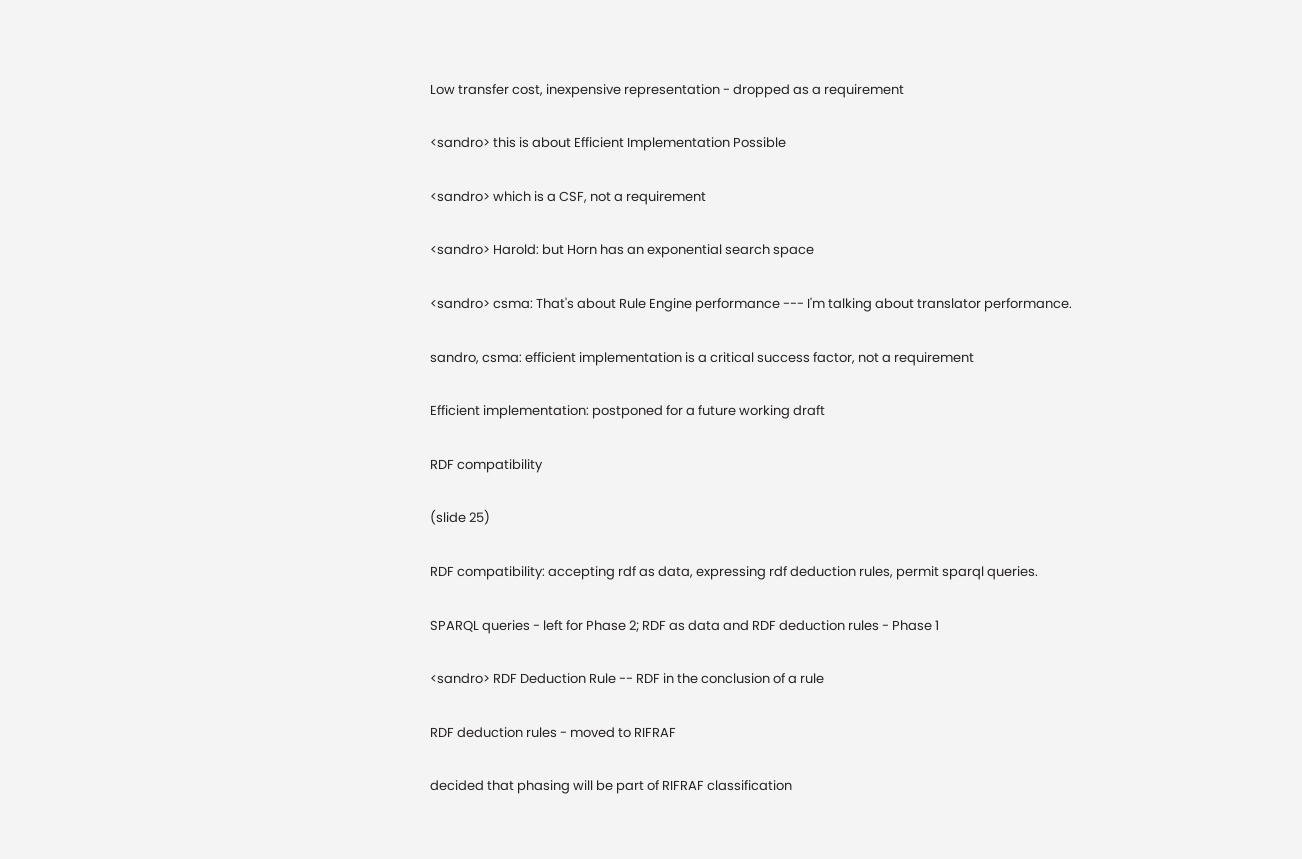Low transfer cost, inexpensive representation - dropped as a requirement

<sandro> this is about Efficient Implementation Possible

<sandro> which is a CSF, not a requirement

<sandro> Harold: but Horn has an exponential search space

<sandro> csma: That's about Rule Engine performance --- I'm talking about translator performance.

sandro, csma: efficient implementation is a critical success factor, not a requirement

Efficient implementation: postponed for a future working draft

RDF compatibility

(slide 25)

RDF compatibility: accepting rdf as data, expressing rdf deduction rules, permit sparql queries.

SPARQL queries - left for Phase 2; RDF as data and RDF deduction rules - Phase 1

<sandro> RDF Deduction Rule -- RDF in the conclusion of a rule

RDF deduction rules - moved to RIFRAF

decided that phasing will be part of RIFRAF classification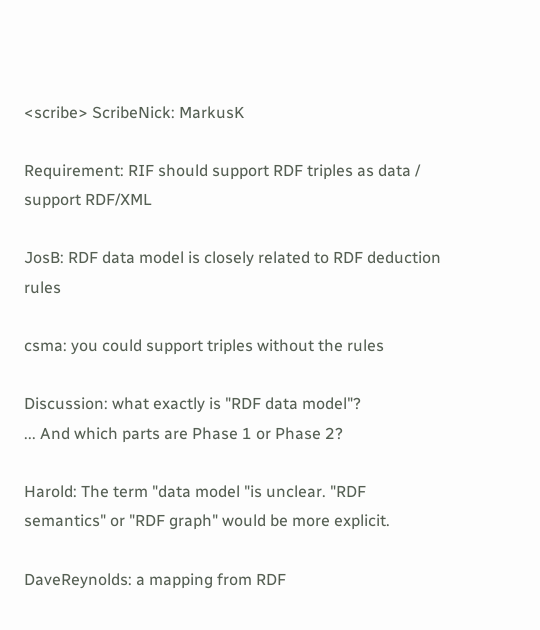<scribe> ScribeNick: MarkusK

Requirement: RIF should support RDF triples as data / support RDF/XML

JosB: RDF data model is closely related to RDF deduction rules

csma: you could support triples without the rules

Discussion: what exactly is "RDF data model"?
... And which parts are Phase 1 or Phase 2?

Harold: The term "data model "is unclear. "RDF semantics" or "RDF graph" would be more explicit.

DaveReynolds: a mapping from RDF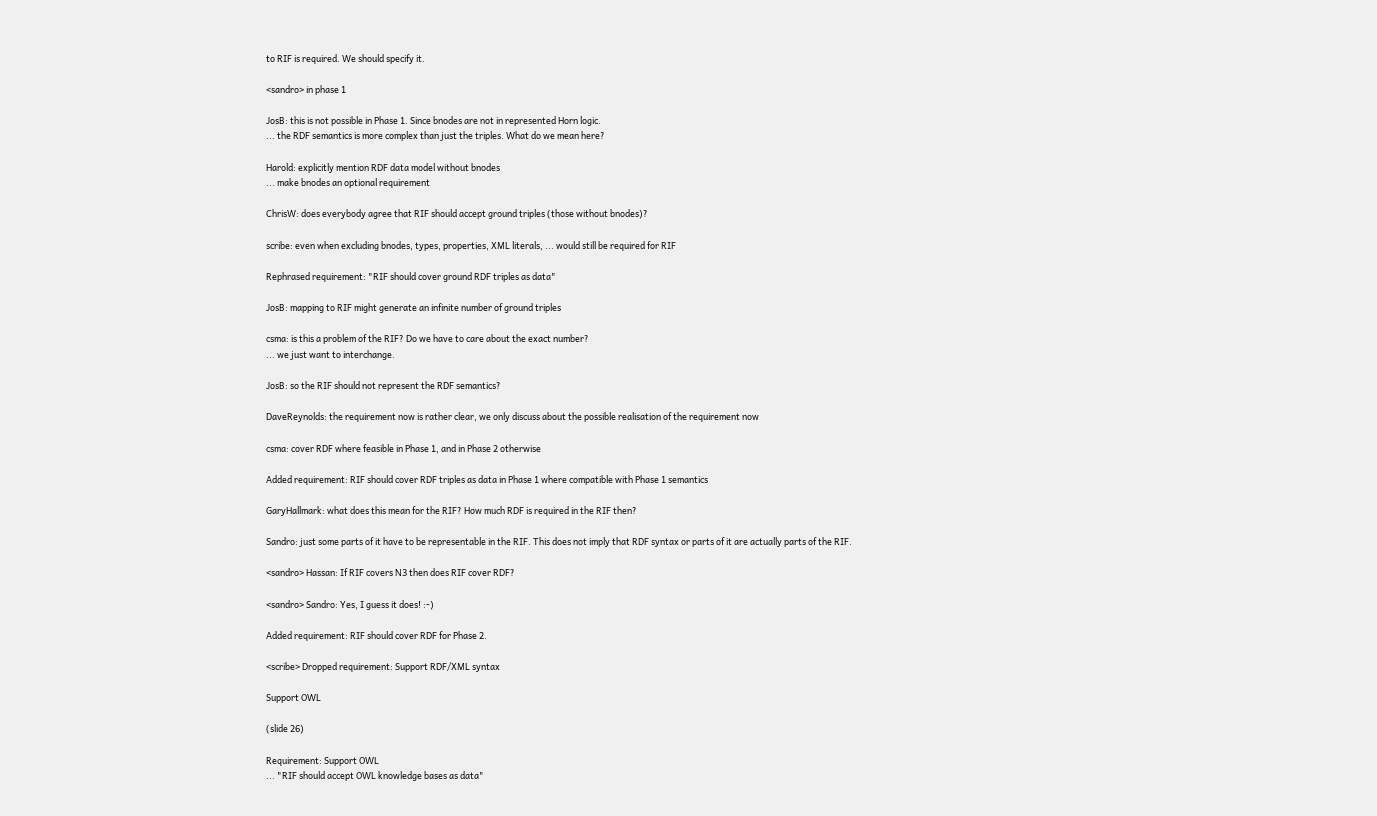to RIF is required. We should specify it.

<sandro> in phase 1

JosB: this is not possible in Phase 1. Since bnodes are not in represented Horn logic.
... the RDF semantics is more complex than just the triples. What do we mean here?

Harold: explicitly mention RDF data model without bnodes
... make bnodes an optional requirement

ChrisW: does everybody agree that RIF should accept ground triples (those without bnodes)?

scribe: even when excluding bnodes, types, properties, XML literals, ... would still be required for RIF

Rephrased requirement: "RIF should cover ground RDF triples as data"

JosB: mapping to RIF might generate an infinite number of ground triples

csma: is this a problem of the RIF? Do we have to care about the exact number?
... we just want to interchange.

JosB: so the RIF should not represent the RDF semantics?

DaveReynolds: the requirement now is rather clear, we only discuss about the possible realisation of the requirement now

csma: cover RDF where feasible in Phase 1, and in Phase 2 otherwise

Added requirement: RIF should cover RDF triples as data in Phase 1 where compatible with Phase 1 semantics

GaryHallmark: what does this mean for the RIF? How much RDF is required in the RIF then?

Sandro: just some parts of it have to be representable in the RIF. This does not imply that RDF syntax or parts of it are actually parts of the RIF.

<sandro> Hassan: If RIF covers N3 then does RIF cover RDF?

<sandro> Sandro: Yes, I guess it does! :-)

Added requirement: RIF should cover RDF for Phase 2.

<scribe> Dropped requirement: Support RDF/XML syntax

Support OWL

(slide 26)

Requirement: Support OWL
... "RIF should accept OWL knowledge bases as data"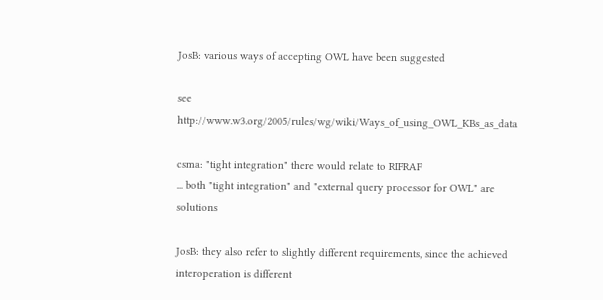JosB: various ways of accepting OWL have been suggested

see http://www.w3.org/2005/rules/wg/wiki/Ways_of_using_OWL_KBs_as_data

csma: "tight integration" there would relate to RIFRAF
... both "tight integration" and "external query processor for OWL" are solutions

JosB: they also refer to slightly different requirements, since the achieved interoperation is different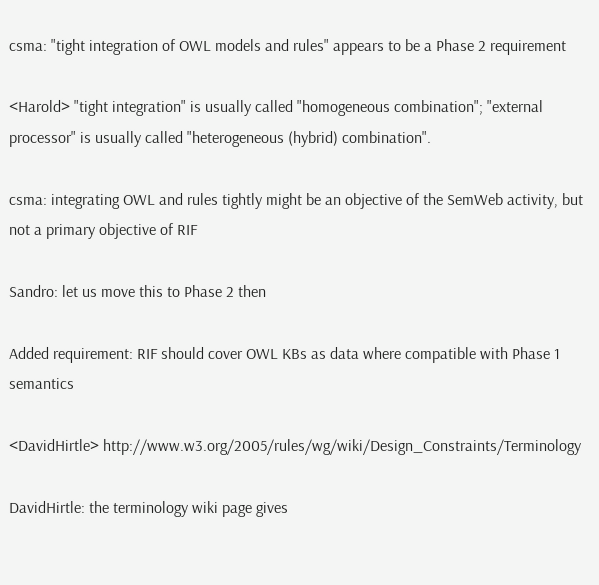csma: "tight integration of OWL models and rules" appears to be a Phase 2 requirement

<Harold> "tight integration" is usually called "homogeneous combination"; "external processor" is usually called "heterogeneous (hybrid) combination".

csma: integrating OWL and rules tightly might be an objective of the SemWeb activity, but not a primary objective of RIF

Sandro: let us move this to Phase 2 then

Added requirement: RIF should cover OWL KBs as data where compatible with Phase 1 semantics

<DavidHirtle> http://www.w3.org/2005/rules/wg/wiki/Design_Constraints/Terminology

DavidHirtle: the terminology wiki page gives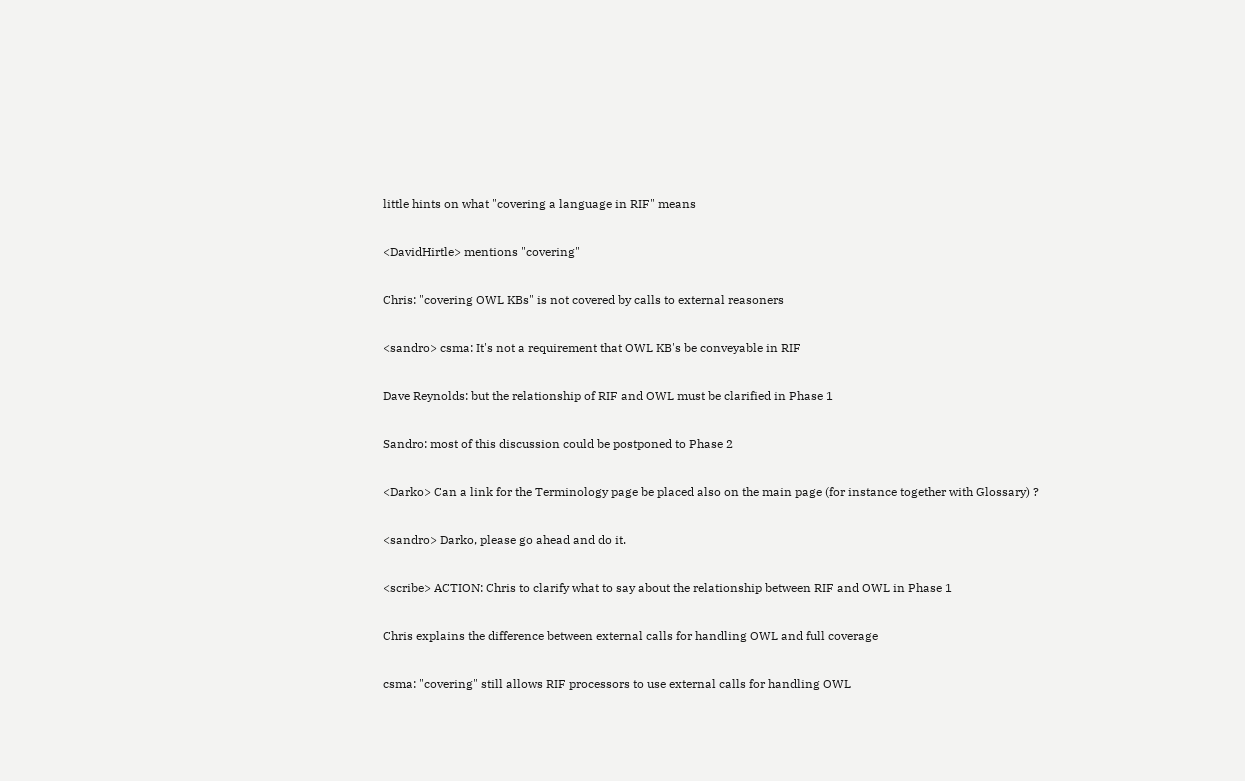little hints on what "covering a language in RIF" means

<DavidHirtle> mentions "covering"

Chris: "covering OWL KBs" is not covered by calls to external reasoners

<sandro> csma: It's not a requirement that OWL KB's be conveyable in RIF

Dave Reynolds: but the relationship of RIF and OWL must be clarified in Phase 1

Sandro: most of this discussion could be postponed to Phase 2

<Darko> Can a link for the Terminology page be placed also on the main page (for instance together with Glossary) ?

<sandro> Darko, please go ahead and do it.

<scribe> ACTION: Chris to clarify what to say about the relationship between RIF and OWL in Phase 1

Chris explains the difference between external calls for handling OWL and full coverage

csma: "covering" still allows RIF processors to use external calls for handling OWL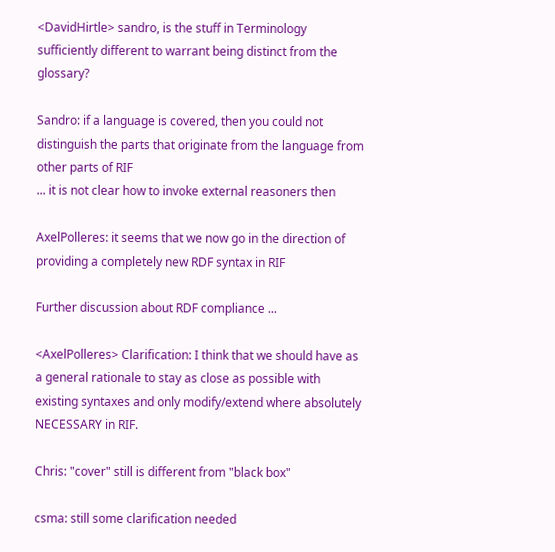<DavidHirtle> sandro, is the stuff in Terminology sufficiently different to warrant being distinct from the glossary?

Sandro: if a language is covered, then you could not distinguish the parts that originate from the language from other parts of RIF
... it is not clear how to invoke external reasoners then

AxelPolleres: it seems that we now go in the direction of providing a completely new RDF syntax in RIF

Further discussion about RDF compliance ...

<AxelPolleres> Clarification: I think that we should have as a general rationale to stay as close as possible with existing syntaxes and only modify/extend where absolutely NECESSARY in RIF.

Chris: "cover" still is different from "black box"

csma: still some clarification needed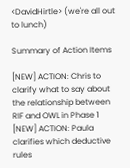<DavidHirtle> (we're all out to lunch)

Summary of Action Items

[NEW] ACTION: Chris to clarify what to say about the relationship between RIF and OWL in Phase 1
[NEW] ACTION: Paula clarifies which deductive rules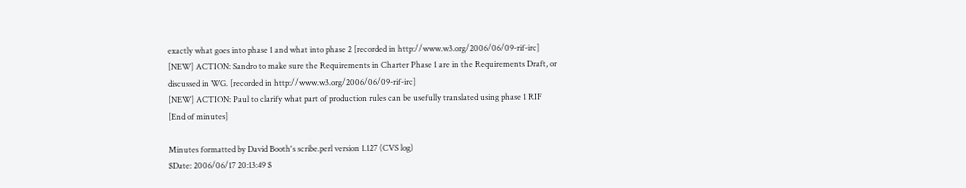exactly what goes into phase 1 and what into phase 2 [recorded in http://www.w3.org/2006/06/09-rif-irc]
[NEW] ACTION: Sandro to make sure the Requirements in Charter Phase 1 are in the Requirements Draft, or discussed in WG. [recorded in http://www.w3.org/2006/06/09-rif-irc]
[NEW] ACTION: Paul to clarify what part of production rules can be usefully translated using phase 1 RIF
[End of minutes]

Minutes formatted by David Booth's scribe.perl version 1.127 (CVS log)
$Date: 2006/06/17 20:13:49 $